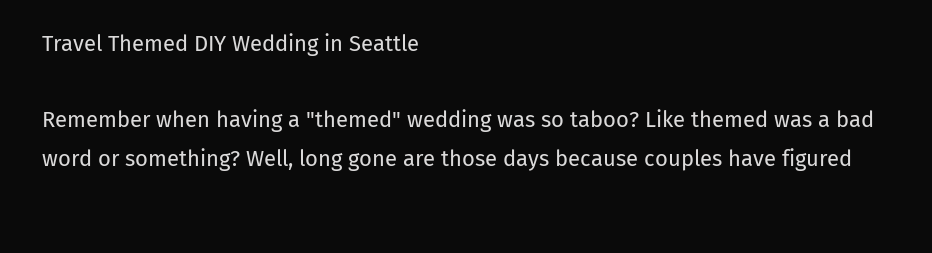Travel Themed DIY Wedding in Seattle

Remember when having a "themed" wedding was so taboo? Like themed was a bad word or something? Well, long gone are those days because couples have figured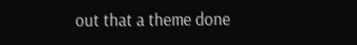out that a theme done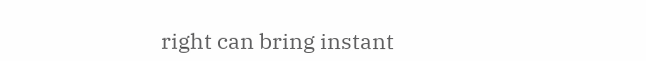right can bring instant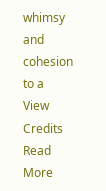whimsy and cohesion to a
View Credits
Read More